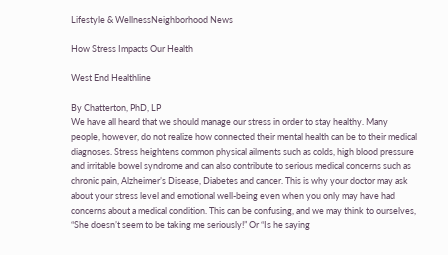Lifestyle & WellnessNeighborhood News

How Stress Impacts Our Health

West End Healthline

By Chatterton, PhD, LP
We have all heard that we should manage our stress in order to stay healthy. Many people, however, do not realize how connected their mental health can be to their medical diagnoses. Stress heightens common physical ailments such as colds, high blood pressure and irritable bowel syndrome and can also contribute to serious medical concerns such as chronic pain, Alzheimer’s Disease, Diabetes and cancer. This is why your doctor may ask about your stress level and emotional well-being even when you only may have had concerns about a medical condition. This can be confusing, and we may think to ourselves, “She doesn’t seem to be taking me seriously!” Or “Is he saying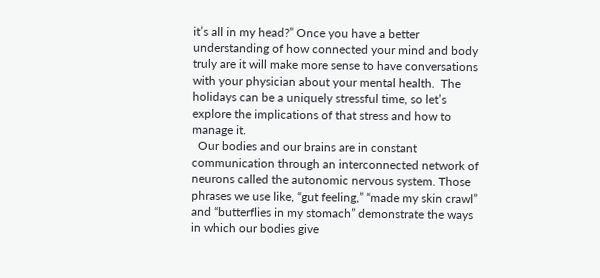it’s all in my head?” Once you have a better understanding of how connected your mind and body truly are it will make more sense to have conversations with your physician about your mental health.  The holidays can be a uniquely stressful time, so let’s explore the implications of that stress and how to manage it.
  Our bodies and our brains are in constant communication through an interconnected network of neurons called the autonomic nervous system. Those phrases we use like, “gut feeling,” “made my skin crawl” and “butterflies in my stomach” demonstrate the ways in which our bodies give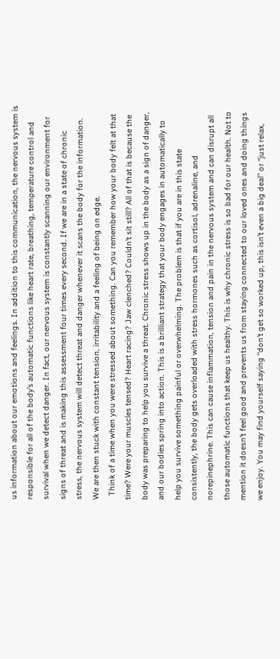us information about our emotions and feelings. In addition to this communication, the nervous system is responsible for all of the body’s automatic functions like heart rate, breathing, temperature control and survival when we detect danger. In fact, our nervous system is constantly scanning our environment for signs of threat and is making this assessment four times every second. If we are in a state of chronic stress, the nervous system will detect threat and danger whenever it scans the body for the information. We are then stuck with constant tension, irritability and a feeling of being on edge.
  Think of a time when you were stressed about something. Can you remember how your body felt at that time? Were your muscles tensed? Heart racing? Jaw clenched? Couldn’t sit still? All of that is because the body was preparing to help you survive a threat. Chronic stress shows up in the body as a sign of danger, and our bodies spring into action. This is a brilliant strategy that your body engages in automatically to help you survive something painful or overwhelming. The problem is that if you are in this state consistently, the body gets overloaded with stress hormones such as cortisol, adrenaline, and norepinephrine. This can cause inflammation, tension and pain in the nervous system and can disrupt all those automatic functions that keep us healthy. This is why chronic stress is so bad for our health. Not to mention it doesn’t feel good and prevents us from staying connected to our loved ones and doing things we enjoy. You may find yourself saying “don’t get so worked up, this isn’t even a big deal” or “just relax,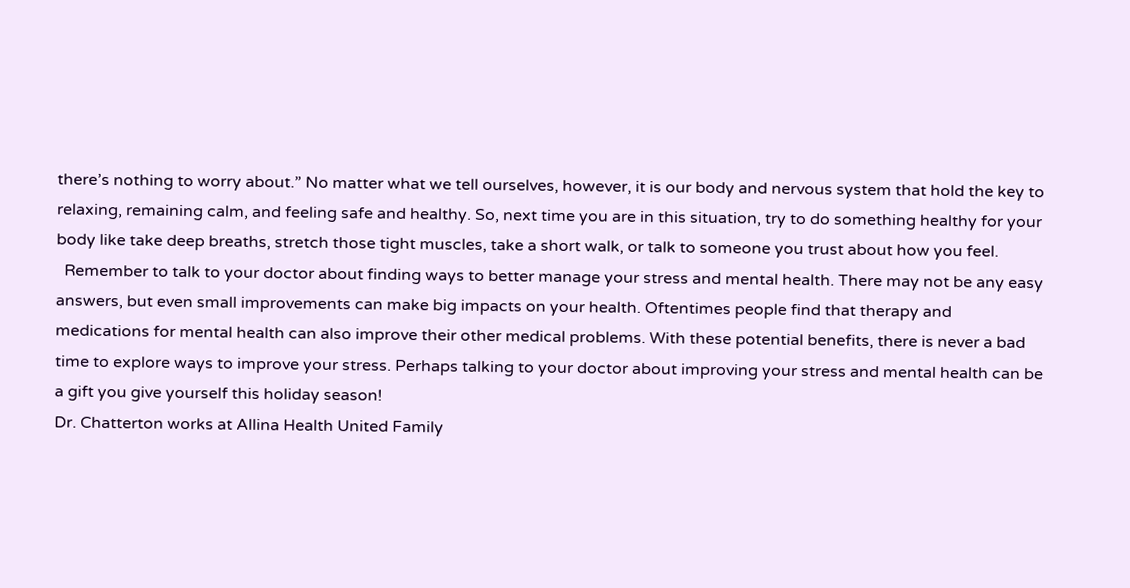there’s nothing to worry about.” No matter what we tell ourselves, however, it is our body and nervous system that hold the key to relaxing, remaining calm, and feeling safe and healthy. So, next time you are in this situation, try to do something healthy for your body like take deep breaths, stretch those tight muscles, take a short walk, or talk to someone you trust about how you feel.
  Remember to talk to your doctor about finding ways to better manage your stress and mental health. There may not be any easy answers, but even small improvements can make big impacts on your health. Oftentimes people find that therapy and medications for mental health can also improve their other medical problems. With these potential benefits, there is never a bad time to explore ways to improve your stress. Perhaps talking to your doctor about improving your stress and mental health can be a gift you give yourself this holiday season!
Dr. Chatterton works at Allina Health United Family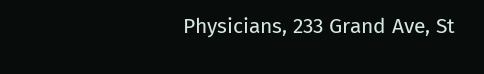Physicians, 233 Grand Ave, St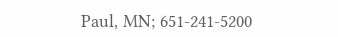Paul, MN; 651-241-5200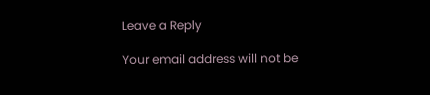Leave a Reply

Your email address will not be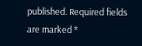published. Required fields are marked *